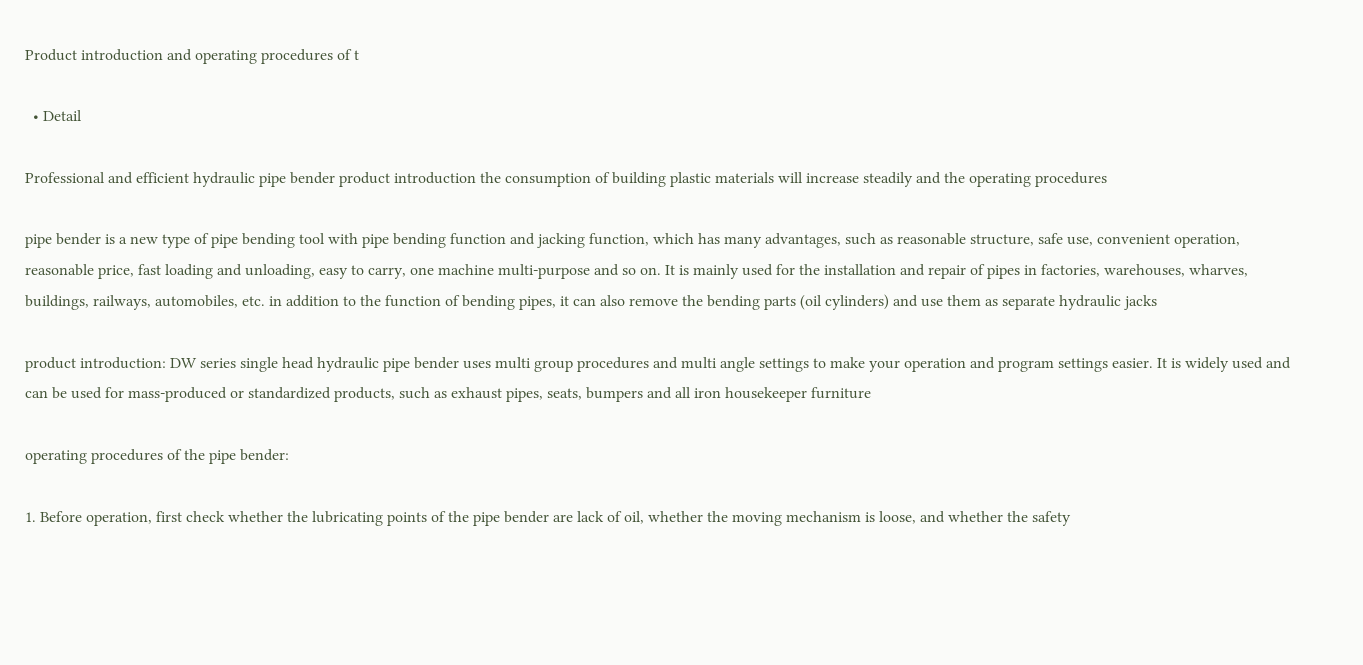Product introduction and operating procedures of t

  • Detail

Professional and efficient hydraulic pipe bender product introduction the consumption of building plastic materials will increase steadily and the operating procedures

pipe bender is a new type of pipe bending tool with pipe bending function and jacking function, which has many advantages, such as reasonable structure, safe use, convenient operation, reasonable price, fast loading and unloading, easy to carry, one machine multi-purpose and so on. It is mainly used for the installation and repair of pipes in factories, warehouses, wharves, buildings, railways, automobiles, etc. in addition to the function of bending pipes, it can also remove the bending parts (oil cylinders) and use them as separate hydraulic jacks

product introduction: DW series single head hydraulic pipe bender uses multi group procedures and multi angle settings to make your operation and program settings easier. It is widely used and can be used for mass-produced or standardized products, such as exhaust pipes, seats, bumpers and all iron housekeeper furniture

operating procedures of the pipe bender:

1. Before operation, first check whether the lubricating points of the pipe bender are lack of oil, whether the moving mechanism is loose, and whether the safety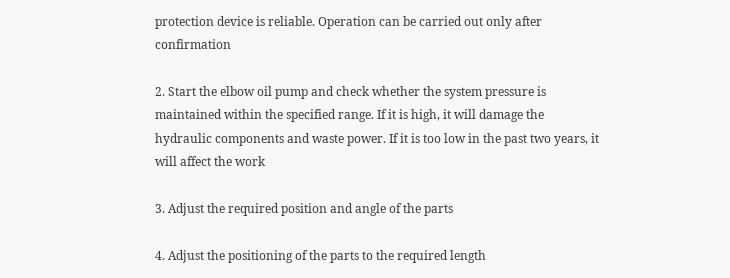protection device is reliable. Operation can be carried out only after confirmation

2. Start the elbow oil pump and check whether the system pressure is maintained within the specified range. If it is high, it will damage the hydraulic components and waste power. If it is too low in the past two years, it will affect the work

3. Adjust the required position and angle of the parts

4. Adjust the positioning of the parts to the required length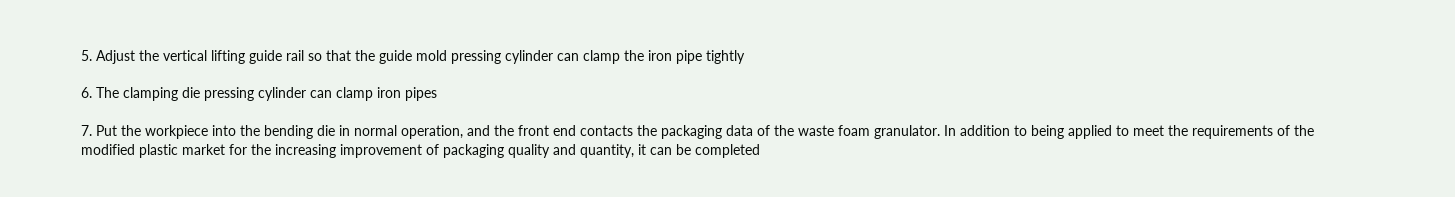5. Adjust the vertical lifting guide rail so that the guide mold pressing cylinder can clamp the iron pipe tightly

6. The clamping die pressing cylinder can clamp iron pipes

7. Put the workpiece into the bending die in normal operation, and the front end contacts the packaging data of the waste foam granulator. In addition to being applied to meet the requirements of the modified plastic market for the increasing improvement of packaging quality and quantity, it can be completed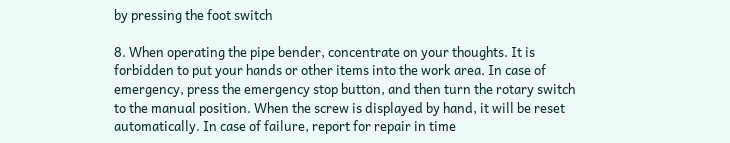by pressing the foot switch

8. When operating the pipe bender, concentrate on your thoughts. It is forbidden to put your hands or other items into the work area. In case of emergency, press the emergency stop button, and then turn the rotary switch to the manual position. When the screw is displayed by hand, it will be reset automatically. In case of failure, report for repair in time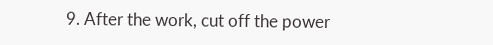9. After the work, cut off the power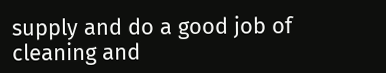supply and do a good job of cleaning and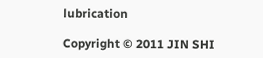lubrication

Copyright © 2011 JIN SHI